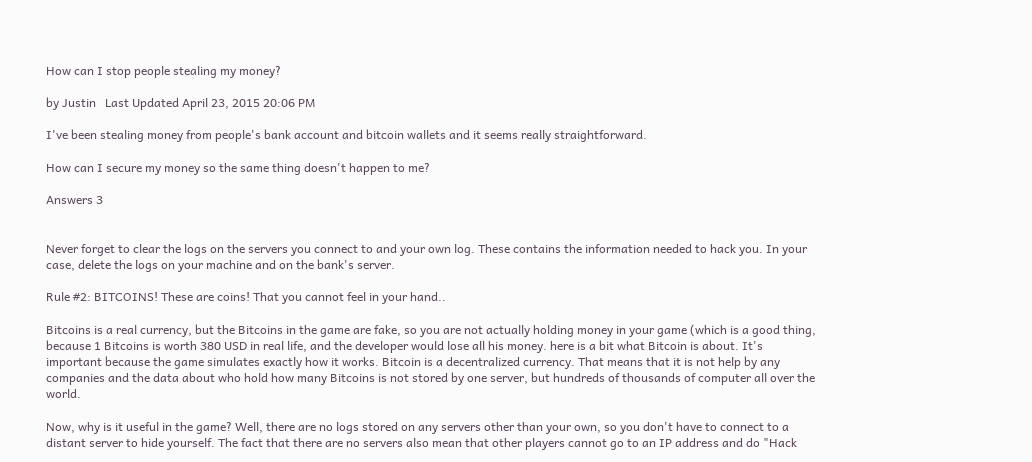How can I stop people stealing my money?

by Justin   Last Updated April 23, 2015 20:06 PM

I've been stealing money from people's bank account and bitcoin wallets and it seems really straightforward.

How can I secure my money so the same thing doesn't happen to me?

Answers 3


Never forget to clear the logs on the servers you connect to and your own log. These contains the information needed to hack you. In your case, delete the logs on your machine and on the bank's server.

Rule #2: BITCOINS! These are coins! That you cannot feel in your hand..

Bitcoins is a real currency, but the Bitcoins in the game are fake, so you are not actually holding money in your game (which is a good thing, because 1 Bitcoins is worth 380 USD in real life, and the developer would lose all his money. here is a bit what Bitcoin is about. It's important because the game simulates exactly how it works. Bitcoin is a decentralized currency. That means that it is not help by any companies and the data about who hold how many Bitcoins is not stored by one server, but hundreds of thousands of computer all over the world.

Now, why is it useful in the game? Well, there are no logs stored on any servers other than your own, so you don't have to connect to a distant server to hide yourself. The fact that there are no servers also mean that other players cannot go to an IP address and do "Hack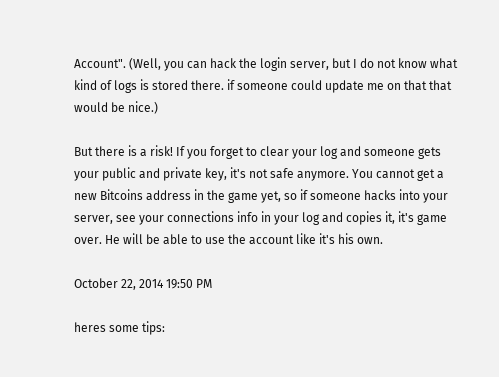Account". (Well, you can hack the login server, but I do not know what kind of logs is stored there. if someone could update me on that that would be nice.)

But there is a risk! If you forget to clear your log and someone gets your public and private key, it's not safe anymore. You cannot get a new Bitcoins address in the game yet, so if someone hacks into your server, see your connections info in your log and copies it, it's game over. He will be able to use the account like it's his own.

October 22, 2014 19:50 PM

heres some tips: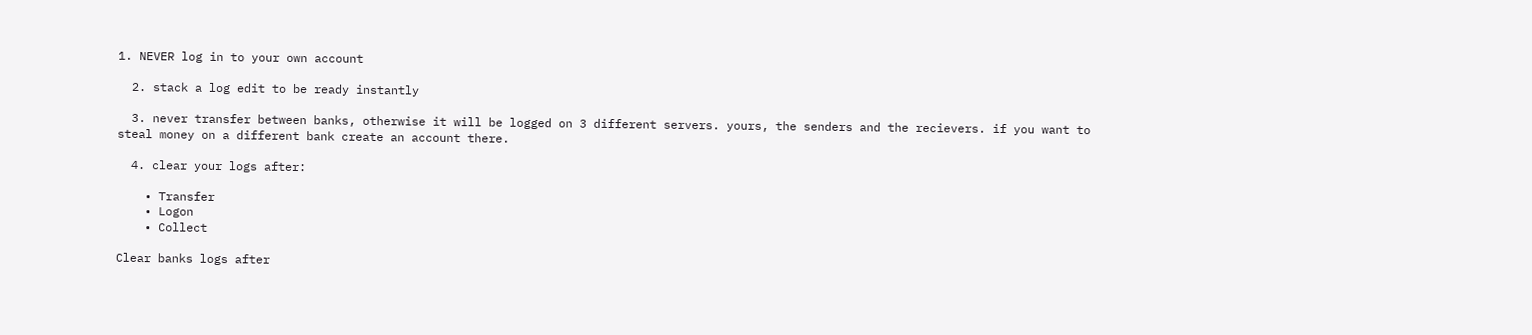1. NEVER log in to your own account

  2. stack a log edit to be ready instantly

  3. never transfer between banks, otherwise it will be logged on 3 different servers. yours, the senders and the recievers. if you want to steal money on a different bank create an account there.

  4. clear your logs after:

    • Transfer
    • Logon
    • Collect

Clear banks logs after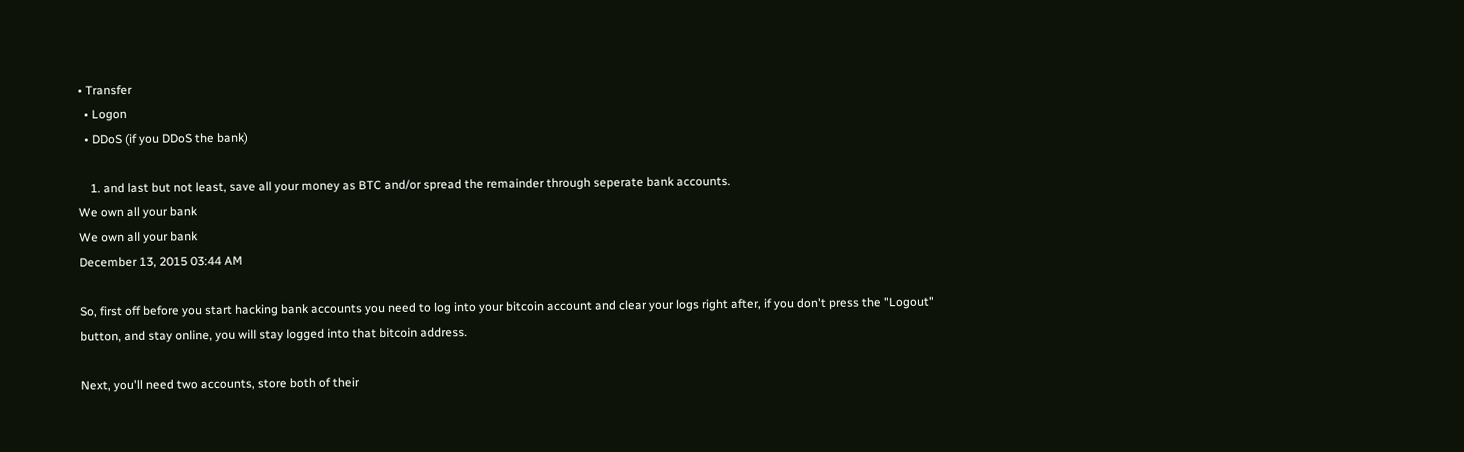• Transfer
  • Logon
  • DDoS (if you DDoS the bank)

    1. and last but not least, save all your money as BTC and/or spread the remainder through seperate bank accounts.
We own all your bank
We own all your bank
December 13, 2015 03:44 AM

So, first off before you start hacking bank accounts you need to log into your bitcoin account and clear your logs right after, if you don't press the "Logout" button, and stay online, you will stay logged into that bitcoin address.

Next, you'll need two accounts, store both of their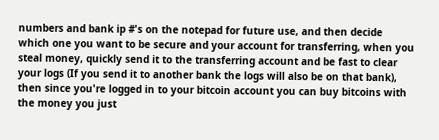numbers and bank ip #'s on the notepad for future use, and then decide which one you want to be secure and your account for transferring, when you steal money, quickly send it to the transferring account and be fast to clear your logs (If you send it to another bank the logs will also be on that bank), then since you're logged in to your bitcoin account you can buy bitcoins with the money you just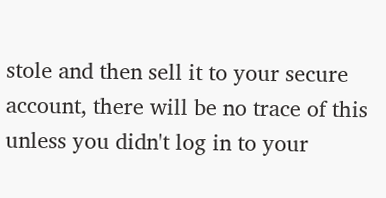stole and then sell it to your secure account, there will be no trace of this unless you didn't log in to your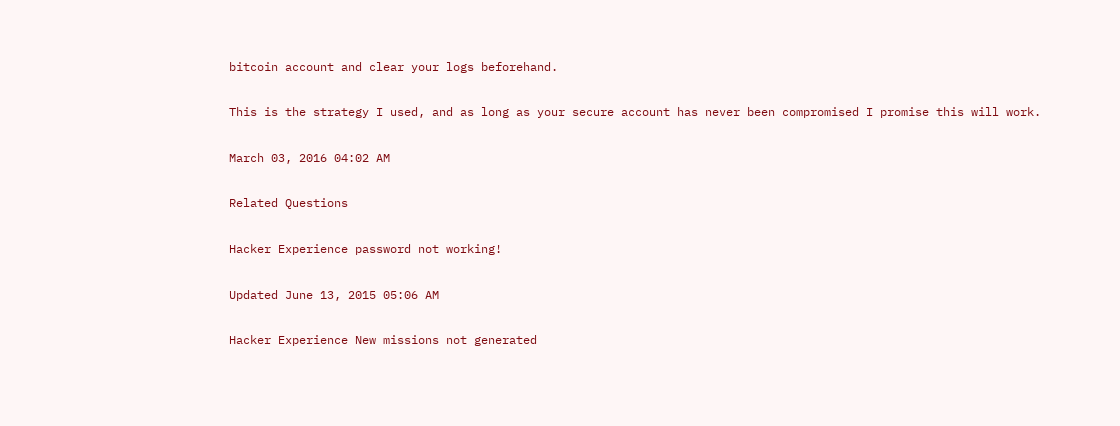bitcoin account and clear your logs beforehand.

This is the strategy I used, and as long as your secure account has never been compromised I promise this will work.

March 03, 2016 04:02 AM

Related Questions

Hacker Experience password not working!

Updated June 13, 2015 05:06 AM

Hacker Experience New missions not generated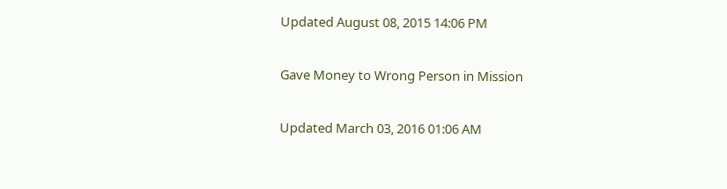Updated August 08, 2015 14:06 PM

Gave Money to Wrong Person in Mission

Updated March 03, 2016 01:06 AM